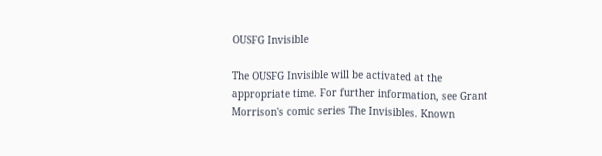OUSFG Invisible

The OUSFG Invisible will be activated at the appropriate time. For further information, see Grant Morrison's comic series The Invisibles. Known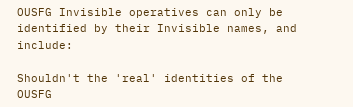OUSFG Invisible operatives can only be identified by their Invisible names, and include:

Shouldn't the 'real' identities of the OUSFG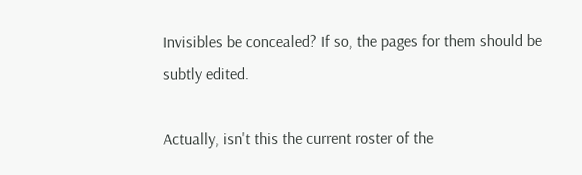Invisibles be concealed? If so, the pages for them should be subtly edited.

Actually, isn't this the current roster of the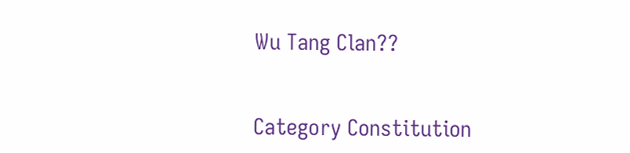Wu Tang Clan??


Category Constitution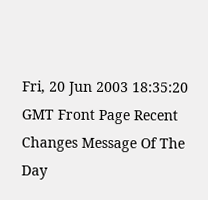Fri, 20 Jun 2003 18:35:20 GMT Front Page Recent Changes Message Of The Day